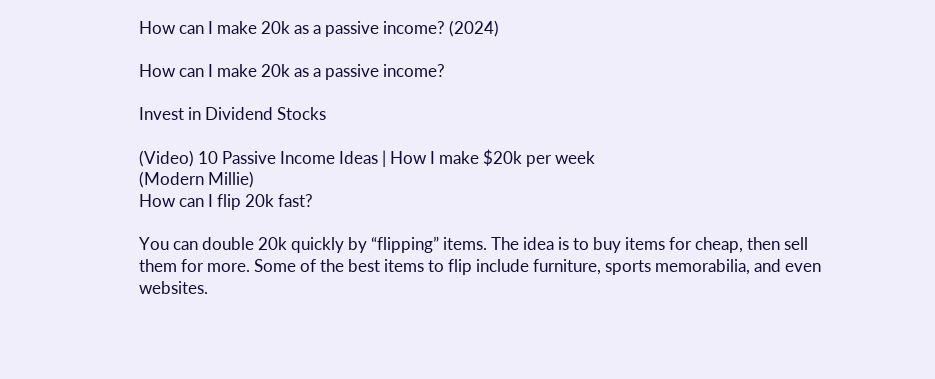How can I make 20k as a passive income? (2024)

How can I make 20k as a passive income?

Invest in Dividend Stocks

(Video) 10 Passive Income Ideas | How I make $20k per week
(Modern Millie)
How can I flip 20k fast?

You can double 20k quickly by “flipping” items. The idea is to buy items for cheap, then sell them for more. Some of the best items to flip include furniture, sports memorabilia, and even websites.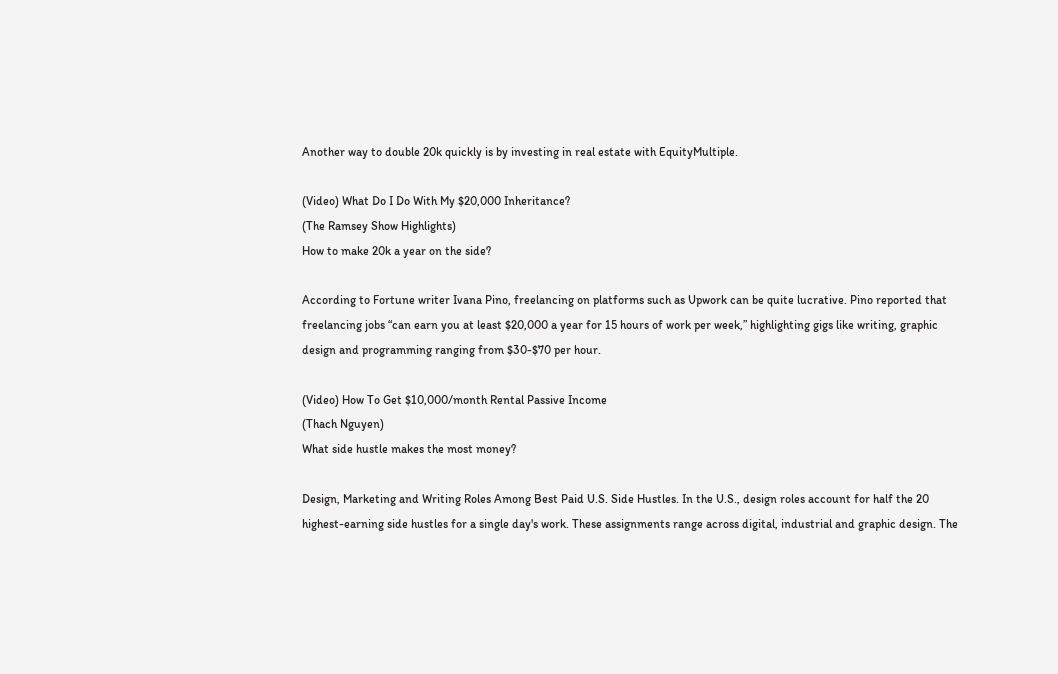Another way to double 20k quickly is by investing in real estate with EquityMultiple.

(Video) What Do I Do With My $20,000 Inheritance?
(The Ramsey Show Highlights)
How to make 20k a year on the side?

According to Fortune writer Ivana Pino, freelancing on platforms such as Upwork can be quite lucrative. Pino reported that freelancing jobs “can earn you at least $20,000 a year for 15 hours of work per week,” highlighting gigs like writing, graphic design and programming ranging from $30-$70 per hour.

(Video) How To Get $10,000/month Rental Passive Income
(Thach Nguyen)
What side hustle makes the most money?

Design, Marketing and Writing Roles Among Best Paid U.S. Side Hustles. In the U.S., design roles account for half the 20 highest-earning side hustles for a single day's work. These assignments range across digital, industrial and graphic design. The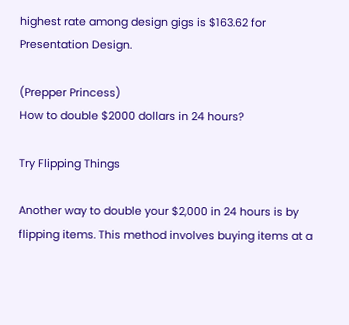highest rate among design gigs is $163.62 for Presentation Design.

(Prepper Princess)
How to double $2000 dollars in 24 hours?

Try Flipping Things

Another way to double your $2,000 in 24 hours is by flipping items. This method involves buying items at a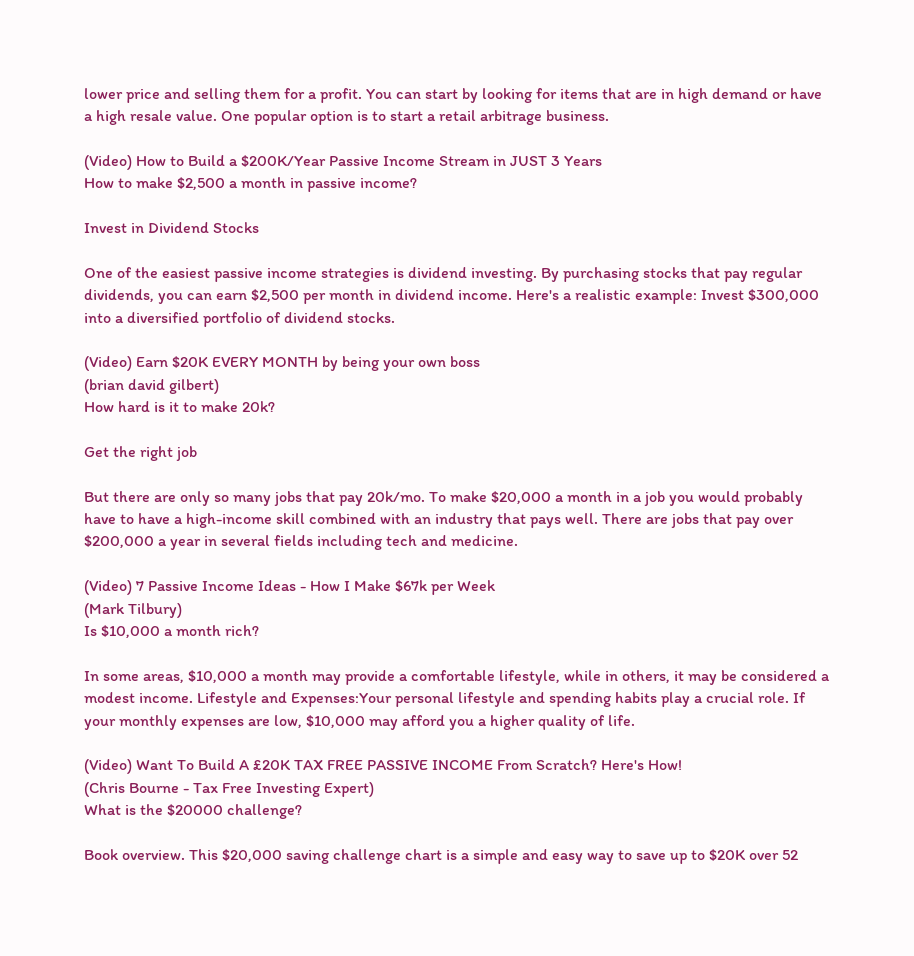lower price and selling them for a profit. You can start by looking for items that are in high demand or have a high resale value. One popular option is to start a retail arbitrage business.

(Video) How to Build a $200K/Year Passive Income Stream in JUST 3 Years
How to make $2,500 a month in passive income?

Invest in Dividend Stocks

One of the easiest passive income strategies is dividend investing. By purchasing stocks that pay regular dividends, you can earn $2,500 per month in dividend income. Here's a realistic example: Invest $300,000 into a diversified portfolio of dividend stocks.

(Video) Earn $20K EVERY MONTH by being your own boss
(brian david gilbert)
How hard is it to make 20k?

Get the right job

But there are only so many jobs that pay 20k/mo. To make $20,000 a month in a job you would probably have to have a high-income skill combined with an industry that pays well. There are jobs that pay over $200,000 a year in several fields including tech and medicine.

(Video) 7 Passive Income Ideas - How I Make $67k per Week
(Mark Tilbury)
Is $10,000 a month rich?

In some areas, $10,000 a month may provide a comfortable lifestyle, while in others, it may be considered a modest income. Lifestyle and Expenses:Your personal lifestyle and spending habits play a crucial role. If your monthly expenses are low, $10,000 may afford you a higher quality of life.

(Video) Want To Build A £20K TAX FREE PASSIVE INCOME From Scratch? Here's How!
(Chris Bourne - Tax Free Investing Expert)
What is the $20000 challenge?

Book overview. This $20,000 saving challenge chart is a simple and easy way to save up to $20K over 52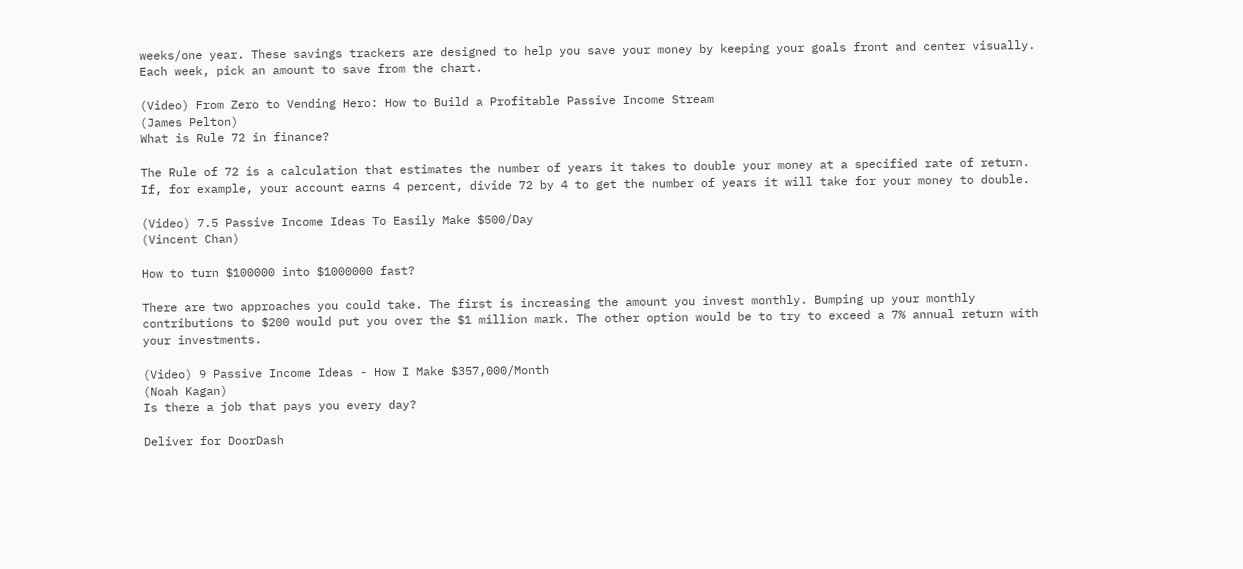weeks/one year. These savings trackers are designed to help you save your money by keeping your goals front and center visually. Each week, pick an amount to save from the chart.

(Video) From Zero to Vending Hero: How to Build a Profitable Passive Income Stream
(James Pelton)
What is Rule 72 in finance?

The Rule of 72 is a calculation that estimates the number of years it takes to double your money at a specified rate of return. If, for example, your account earns 4 percent, divide 72 by 4 to get the number of years it will take for your money to double.

(Video) 7.5 Passive Income Ideas To Easily Make $500/Day
(Vincent Chan)

How to turn $100000 into $1000000 fast?

There are two approaches you could take. The first is increasing the amount you invest monthly. Bumping up your monthly contributions to $200 would put you over the $1 million mark. The other option would be to try to exceed a 7% annual return with your investments.

(Video) 9 Passive Income Ideas - How I Make $357,000/Month
(Noah Kagan)
Is there a job that pays you every day?

Deliver for DoorDash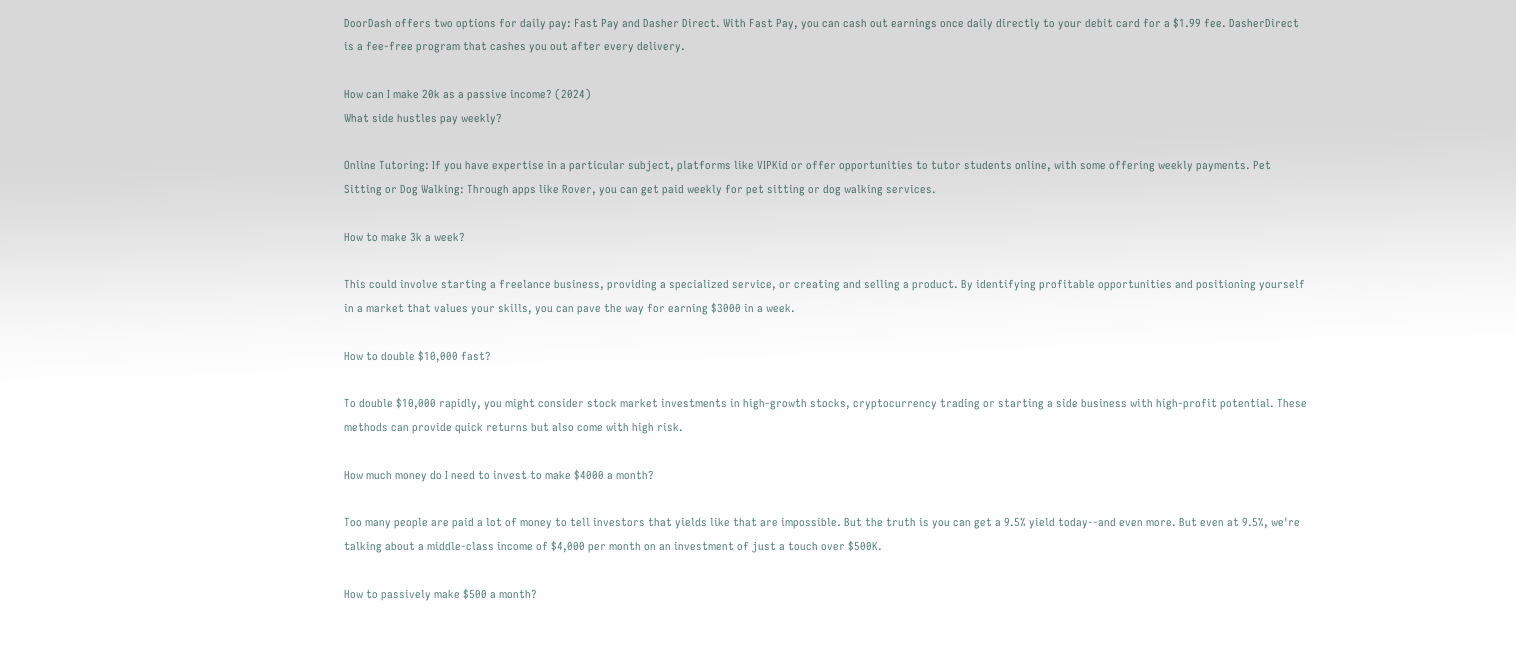DoorDash offers two options for daily pay: Fast Pay and Dasher Direct. With Fast Pay, you can cash out earnings once daily directly to your debit card for a $1.99 fee. DasherDirect is a fee-free program that cashes you out after every delivery.

How can I make 20k as a passive income? (2024)
What side hustles pay weekly?

Online Tutoring: If you have expertise in a particular subject, platforms like VIPKid or offer opportunities to tutor students online, with some offering weekly payments. Pet Sitting or Dog Walking: Through apps like Rover, you can get paid weekly for pet sitting or dog walking services.

How to make 3k a week?

This could involve starting a freelance business, providing a specialized service, or creating and selling a product. By identifying profitable opportunities and positioning yourself in a market that values your skills, you can pave the way for earning $3000 in a week.

How to double $10,000 fast?

To double $10,000 rapidly, you might consider stock market investments in high-growth stocks, cryptocurrency trading or starting a side business with high-profit potential. These methods can provide quick returns but also come with high risk.

How much money do I need to invest to make $4000 a month?

Too many people are paid a lot of money to tell investors that yields like that are impossible. But the truth is you can get a 9.5% yield today--and even more. But even at 9.5%, we're talking about a middle-class income of $4,000 per month on an investment of just a touch over $500K.

How to passively make $500 a month?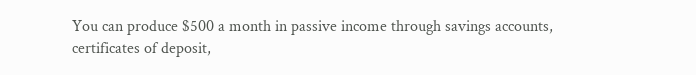You can produce $500 a month in passive income through savings accounts, certificates of deposit,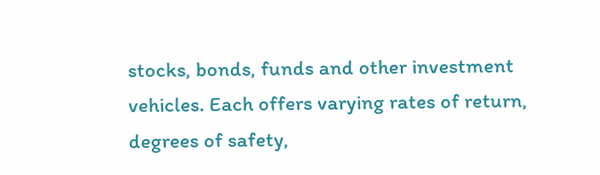stocks, bonds, funds and other investment vehicles. Each offers varying rates of return, degrees of safety,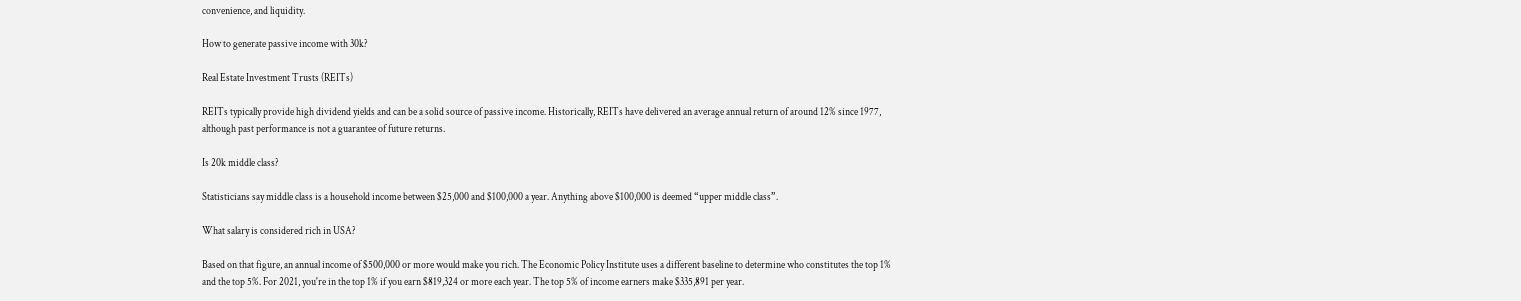convenience, and liquidity.

How to generate passive income with 30k?

Real Estate Investment Trusts (REITs)

REITs typically provide high dividend yields and can be a solid source of passive income. Historically, REITs have delivered an average annual return of around 12% since 1977, although past performance is not a guarantee of future returns.

Is 20k middle class?

Statisticians say middle class is a household income between $25,000 and $100,000 a year. Anything above $100,000 is deemed “upper middle class”.

What salary is considered rich in USA?

Based on that figure, an annual income of $500,000 or more would make you rich. The Economic Policy Institute uses a different baseline to determine who constitutes the top 1% and the top 5%. For 2021, you're in the top 1% if you earn $819,324 or more each year. The top 5% of income earners make $335,891 per year.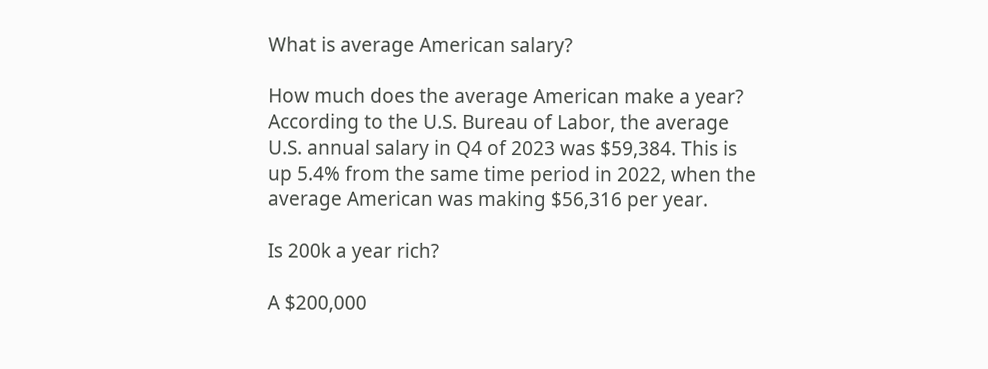What is average American salary?

How much does the average American make a year? According to the U.S. Bureau of Labor, the average U.S. annual salary in Q4 of 2023 was $59,384. This is up 5.4% from the same time period in 2022, when the average American was making $56,316 per year.

Is 200k a year rich?

A $200,000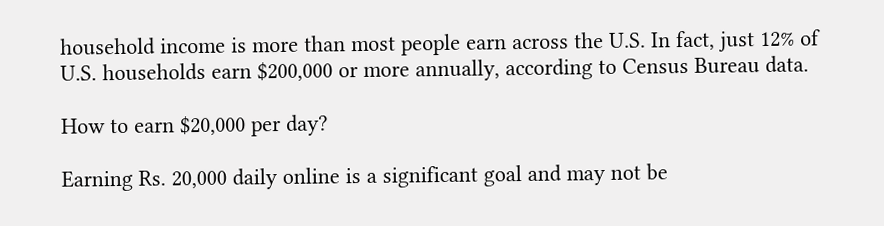household income is more than most people earn across the U.S. In fact, just 12% of U.S. households earn $200,000 or more annually, according to Census Bureau data.

How to earn $20,000 per day?

Earning Rs. 20,000 daily online is a significant goal and may not be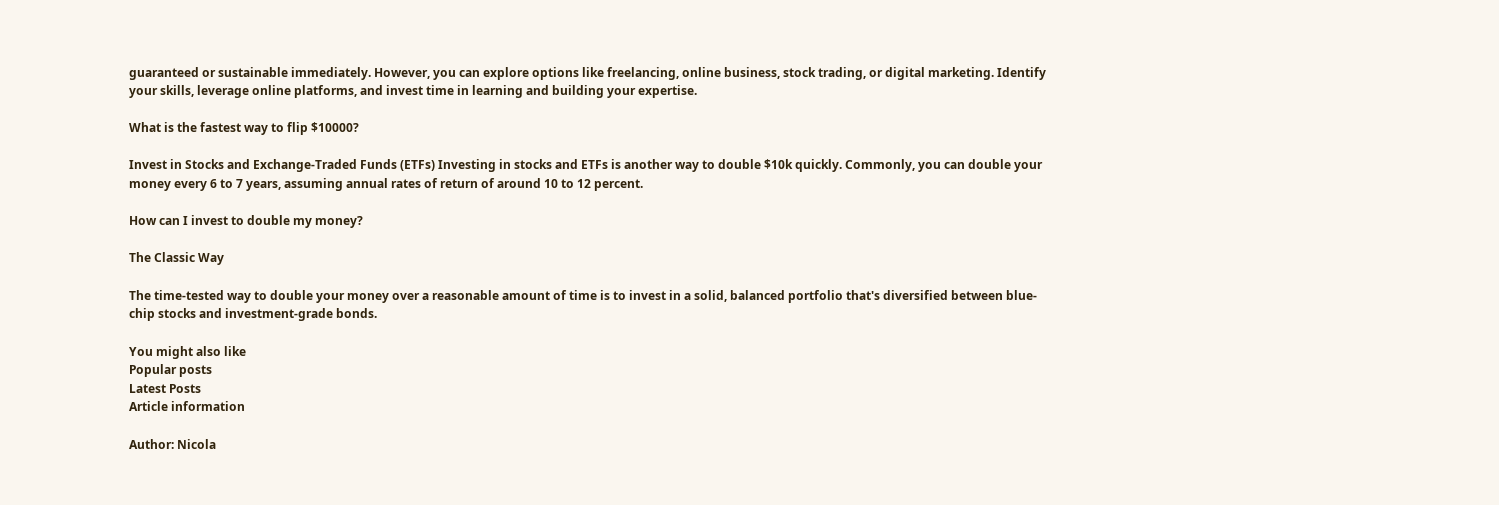guaranteed or sustainable immediately. However, you can explore options like freelancing, online business, stock trading, or digital marketing. Identify your skills, leverage online platforms, and invest time in learning and building your expertise.

What is the fastest way to flip $10000?

Invest in Stocks and Exchange-Traded Funds (ETFs) Investing in stocks and ETFs is another way to double $10k quickly. Commonly, you can double your money every 6 to 7 years, assuming annual rates of return of around 10 to 12 percent.

How can I invest to double my money?

The Classic Way

The time-tested way to double your money over a reasonable amount of time is to invest in a solid, balanced portfolio that's diversified between blue-chip stocks and investment-grade bonds.

You might also like
Popular posts
Latest Posts
Article information

Author: Nicola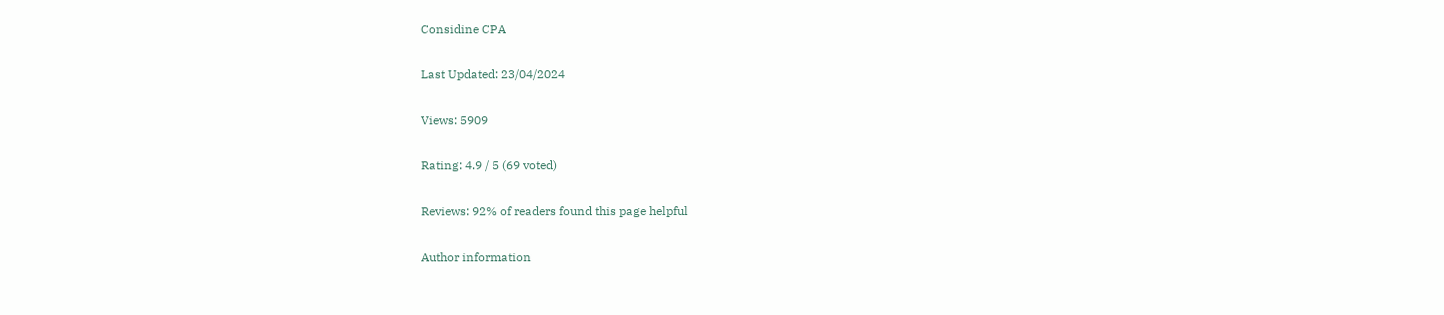Considine CPA

Last Updated: 23/04/2024

Views: 5909

Rating: 4.9 / 5 (69 voted)

Reviews: 92% of readers found this page helpful

Author information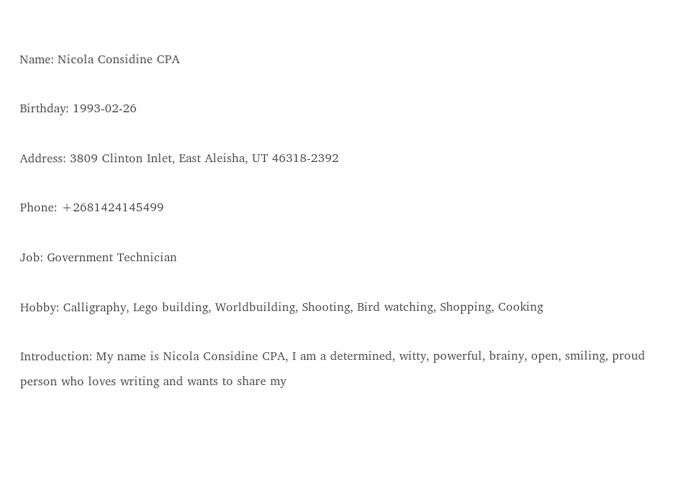Name: Nicola Considine CPA

Birthday: 1993-02-26

Address: 3809 Clinton Inlet, East Aleisha, UT 46318-2392

Phone: +2681424145499

Job: Government Technician

Hobby: Calligraphy, Lego building, Worldbuilding, Shooting, Bird watching, Shopping, Cooking

Introduction: My name is Nicola Considine CPA, I am a determined, witty, powerful, brainy, open, smiling, proud person who loves writing and wants to share my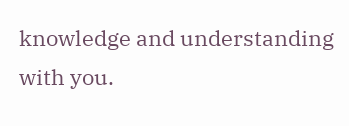knowledge and understanding with you.